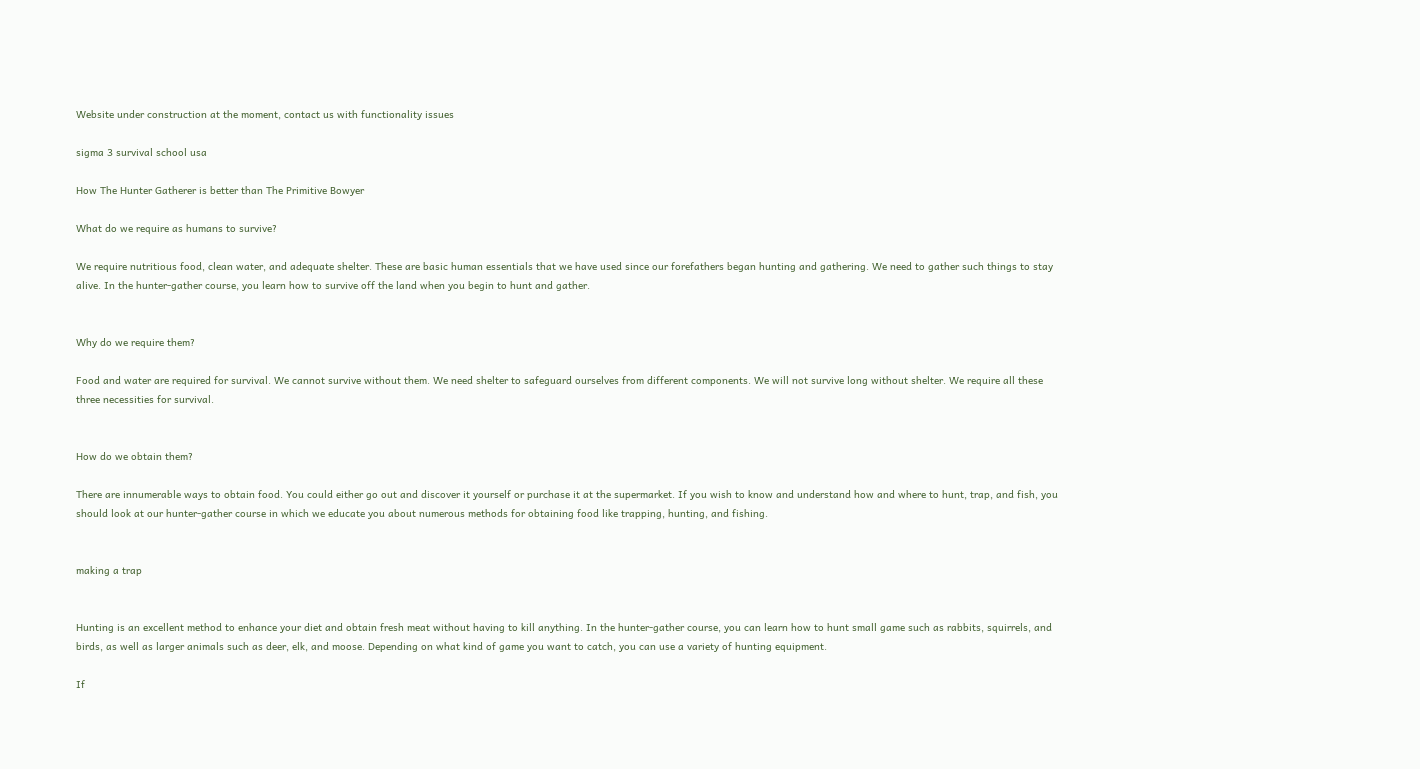Website under construction at the moment, contact us with functionality issues

sigma 3 survival school usa

How The Hunter Gatherer is better than The Primitive Bowyer

What do we require as humans to survive?

We require nutritious food, clean water, and adequate shelter. These are basic human essentials that we have used since our forefathers began hunting and gathering. We need to gather such things to stay alive. In the hunter-gather course, you learn how to survive off the land when you begin to hunt and gather.


Why do we require them?

Food and water are required for survival. We cannot survive without them. We need shelter to safeguard ourselves from different components. We will not survive long without shelter. We require all these three necessities for survival.


How do we obtain them?

There are innumerable ways to obtain food. You could either go out and discover it yourself or purchase it at the supermarket. If you wish to know and understand how and where to hunt, trap, and fish, you should look at our hunter-gather course in which we educate you about numerous methods for obtaining food like trapping, hunting, and fishing.


making a trap


Hunting is an excellent method to enhance your diet and obtain fresh meat without having to kill anything. In the hunter-gather course, you can learn how to hunt small game such as rabbits, squirrels, and birds, as well as larger animals such as deer, elk, and moose. Depending on what kind of game you want to catch, you can use a variety of hunting equipment.

If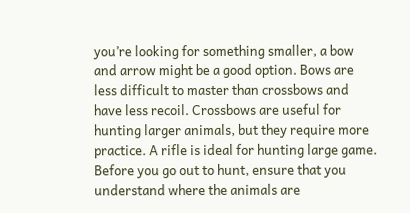you’re looking for something smaller, a bow and arrow might be a good option. Bows are less difficult to master than crossbows and have less recoil. Crossbows are useful for hunting larger animals, but they require more practice. A rifle is ideal for hunting large game. Before you go out to hunt, ensure that you understand where the animals are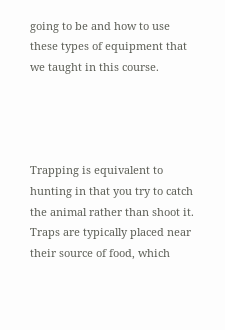going to be and how to use these types of equipment that we taught in this course.




Trapping is equivalent to hunting in that you try to catch the animal rather than shoot it. Traps are typically placed near their source of food, which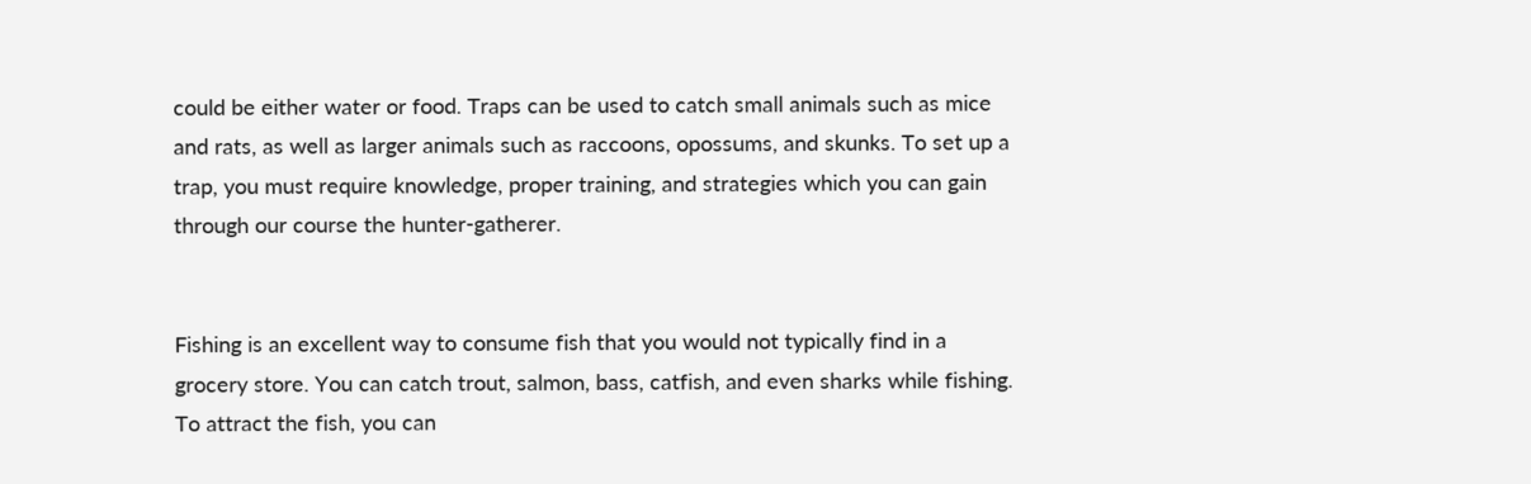could be either water or food. Traps can be used to catch small animals such as mice and rats, as well as larger animals such as raccoons, opossums, and skunks. To set up a trap, you must require knowledge, proper training, and strategies which you can gain through our course the hunter-gatherer.


Fishing is an excellent way to consume fish that you would not typically find in a grocery store. You can catch trout, salmon, bass, catfish, and even sharks while fishing. To attract the fish, you can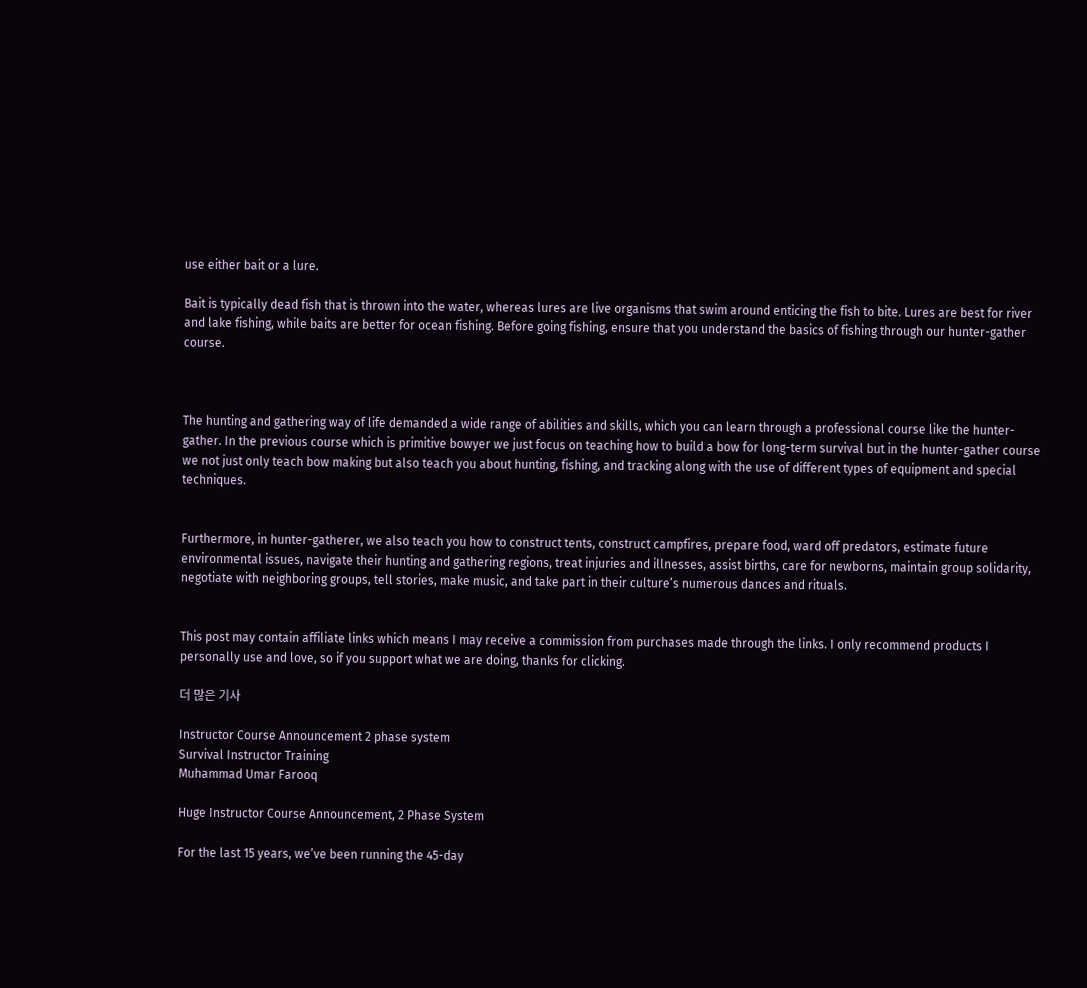use either bait or a lure.

Bait is typically dead fish that is thrown into the water, whereas lures are live organisms that swim around enticing the fish to bite. Lures are best for river and lake fishing, while baits are better for ocean fishing. Before going fishing, ensure that you understand the basics of fishing through our hunter-gather course.



The hunting and gathering way of life demanded a wide range of abilities and skills, which you can learn through a professional course like the hunter-gather. In the previous course which is primitive bowyer we just focus on teaching how to build a bow for long-term survival but in the hunter-gather course we not just only teach bow making but also teach you about hunting, fishing, and tracking along with the use of different types of equipment and special techniques.


Furthermore, in hunter-gatherer, we also teach you how to construct tents, construct campfires, prepare food, ward off predators, estimate future environmental issues, navigate their hunting and gathering regions, treat injuries and illnesses, assist births, care for newborns, maintain group solidarity, negotiate with neighboring groups, tell stories, make music, and take part in their culture’s numerous dances and rituals.


This post may contain affiliate links which means I may receive a commission from purchases made through the links. I only recommend products I personally use and love, so if you support what we are doing, thanks for clicking.

더 많은 기사

Instructor Course Announcement 2 phase system
Survival Instructor Training
Muhammad Umar Farooq

Huge Instructor Course Announcement, 2 Phase System

For the last 15 years, we’ve been running the 45-day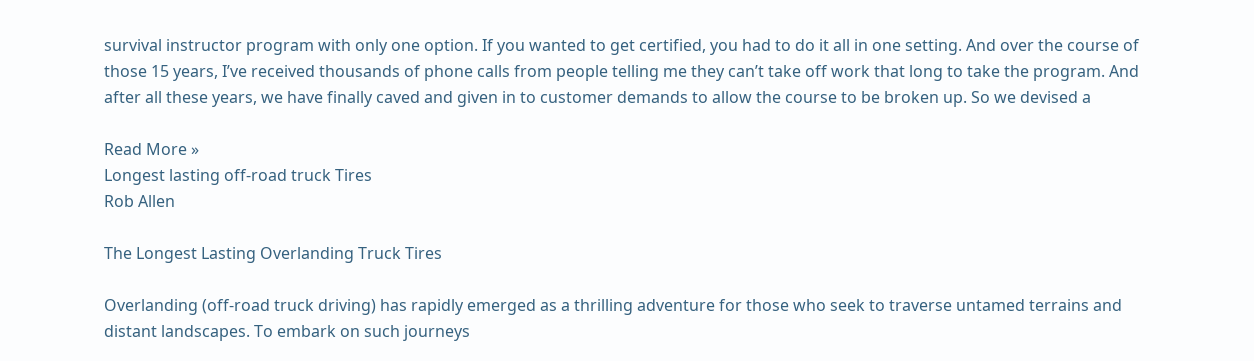survival instructor program with only one option. If you wanted to get certified, you had to do it all in one setting. And over the course of those 15 years, I’ve received thousands of phone calls from people telling me they can’t take off work that long to take the program. And after all these years, we have finally caved and given in to customer demands to allow the course to be broken up. So we devised a

Read More »
Longest lasting off-road truck Tires
Rob Allen

The Longest Lasting Overlanding Truck Tires

Overlanding (off-road truck driving) has rapidly emerged as a thrilling adventure for those who seek to traverse untamed terrains and distant landscapes. To embark on such journeys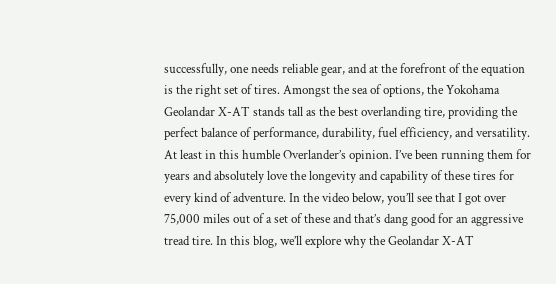successfully, one needs reliable gear, and at the forefront of the equation is the right set of tires. Amongst the sea of options, the Yokohama Geolandar X-AT stands tall as the best overlanding tire, providing the perfect balance of performance, durability, fuel efficiency, and versatility. At least in this humble Overlander’s opinion. I’ve been running them for years and absolutely love the longevity and capability of these tires for every kind of adventure. In the video below, you’ll see that I got over 75,000 miles out of a set of these and that’s dang good for an aggressive tread tire. In this blog, we’ll explore why the Geolandar X-AT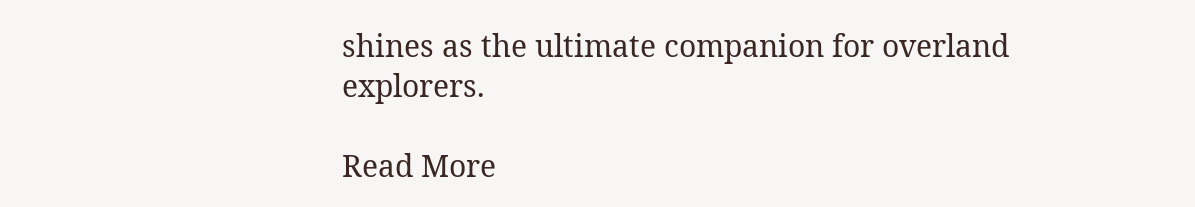shines as the ultimate companion for overland explorers.

Read More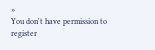»
You don't have permission to register